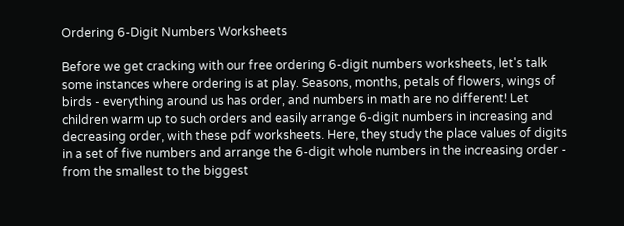Ordering 6-Digit Numbers Worksheets

Before we get cracking with our free ordering 6-digit numbers worksheets, let's talk some instances where ordering is at play. Seasons, months, petals of flowers, wings of birds - everything around us has order, and numbers in math are no different! Let children warm up to such orders and easily arrange 6-digit numbers in increasing and decreasing order, with these pdf worksheets. Here, they study the place values of digits in a set of five numbers and arrange the 6-digit whole numbers in the increasing order - from the smallest to the biggest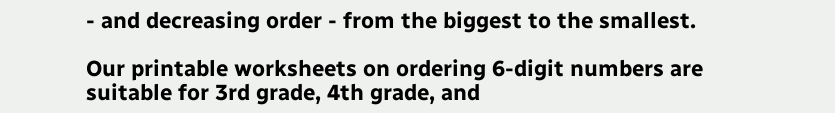- and decreasing order - from the biggest to the smallest.

Our printable worksheets on ordering 6-digit numbers are suitable for 3rd grade, 4th grade, and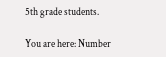5th grade students.

You are here: Number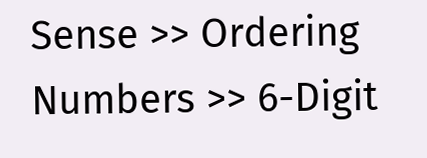Sense >> Ordering Numbers >> 6-Digit